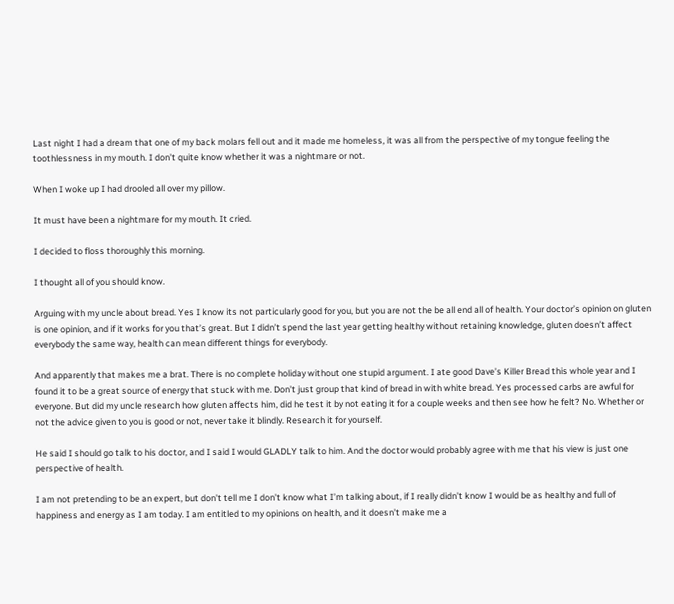Last night I had a dream that one of my back molars fell out and it made me homeless, it was all from the perspective of my tongue feeling the toothlessness in my mouth. I don’t quite know whether it was a nightmare or not.

When I woke up I had drooled all over my pillow.

It must have been a nightmare for my mouth. It cried.

I decided to floss thoroughly this morning.

I thought all of you should know.

Arguing with my uncle about bread. Yes I know its not particularly good for you, but you are not the be all end all of health. Your doctor’s opinion on gluten is one opinion, and if it works for you that’s great. But I didn’t spend the last year getting healthy without retaining knowledge, gluten doesn’t affect everybody the same way, health can mean different things for everybody.

And apparently that makes me a brat. There is no complete holiday without one stupid argument. I ate good Dave’s Killer Bread this whole year and I found it to be a great source of energy that stuck with me. Don’t just group that kind of bread in with white bread. Yes processed carbs are awful for everyone. But did my uncle research how gluten affects him, did he test it by not eating it for a couple weeks and then see how he felt? No. Whether or not the advice given to you is good or not, never take it blindly. Research it for yourself.

He said I should go talk to his doctor, and I said I would GLADLY talk to him. And the doctor would probably agree with me that his view is just one perspective of health.

I am not pretending to be an expert, but don’t tell me I don’t know what I’m talking about, if I really didn’t know I would be as healthy and full of happiness and energy as I am today. I am entitled to my opinions on health, and it doesn’t make me a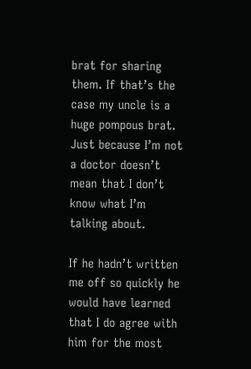brat for sharing them. If that’s the case my uncle is a huge pompous brat. Just because I’m not a doctor doesn’t mean that I don’t know what I’m talking about.

If he hadn’t written me off so quickly he would have learned that I do agree with him for the most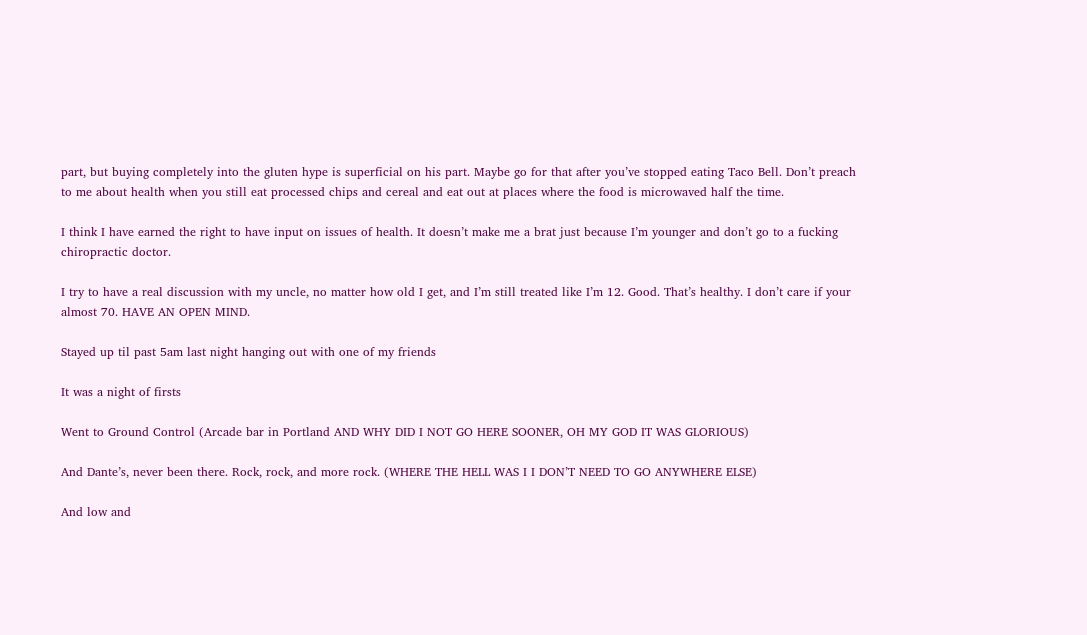part, but buying completely into the gluten hype is superficial on his part. Maybe go for that after you’ve stopped eating Taco Bell. Don’t preach to me about health when you still eat processed chips and cereal and eat out at places where the food is microwaved half the time.

I think I have earned the right to have input on issues of health. It doesn’t make me a brat just because I’m younger and don’t go to a fucking chiropractic doctor.

I try to have a real discussion with my uncle, no matter how old I get, and I’m still treated like I’m 12. Good. That’s healthy. I don’t care if your almost 70. HAVE AN OPEN MIND.

Stayed up til past 5am last night hanging out with one of my friends

It was a night of firsts

Went to Ground Control (Arcade bar in Portland AND WHY DID I NOT GO HERE SOONER, OH MY GOD IT WAS GLORIOUS)

And Dante’s, never been there. Rock, rock, and more rock. (WHERE THE HELL WAS I I DON’T NEED TO GO ANYWHERE ELSE)

And low and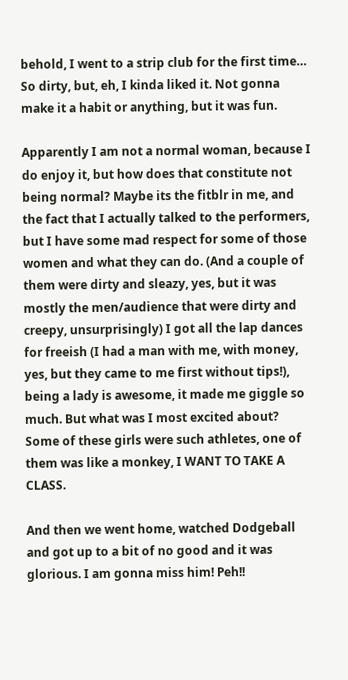behold, I went to a strip club for the first time… So dirty, but, eh, I kinda liked it. Not gonna make it a habit or anything, but it was fun.

Apparently I am not a normal woman, because I do enjoy it, but how does that constitute not being normal? Maybe its the fitblr in me, and the fact that I actually talked to the performers, but I have some mad respect for some of those women and what they can do. (And a couple of them were dirty and sleazy, yes, but it was mostly the men/audience that were dirty and creepy, unsurprisingly) I got all the lap dances for freeish (I had a man with me, with money, yes, but they came to me first without tips!), being a lady is awesome, it made me giggle so much. But what was I most excited about? Some of these girls were such athletes, one of them was like a monkey, I WANT TO TAKE A CLASS.

And then we went home, watched Dodgeball and got up to a bit of no good and it was glorious. I am gonna miss him! Peh!!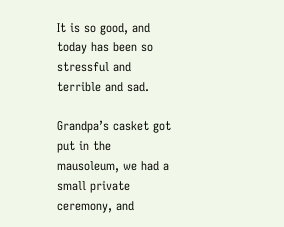It is so good, and today has been so stressful and terrible and sad.

Grandpa’s casket got put in the mausoleum, we had a small private ceremony, and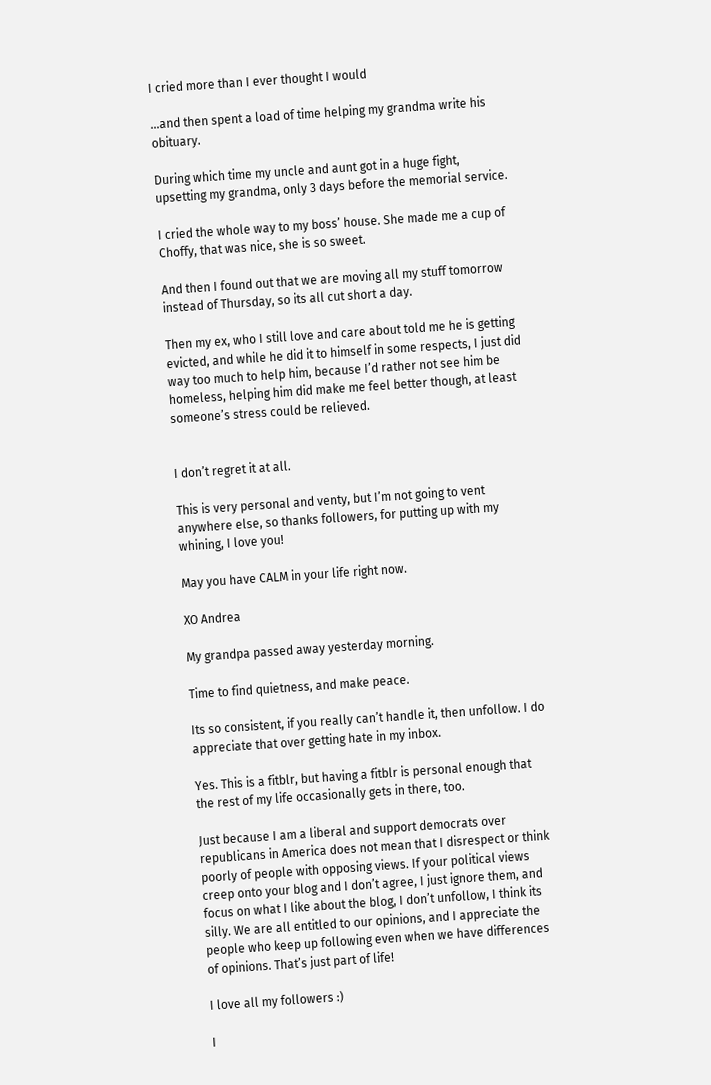I cried more than I ever thought I would

…and then spent a load of time helping my grandma write his obituary.

During which time my uncle and aunt got in a huge fight, upsetting my grandma, only 3 days before the memorial service.

I cried the whole way to my boss’ house. She made me a cup of Choffy, that was nice, she is so sweet.

And then I found out that we are moving all my stuff tomorrow instead of Thursday, so its all cut short a day.

Then my ex, who I still love and care about told me he is getting evicted, and while he did it to himself in some respects, I just did way too much to help him, because I’d rather not see him be homeless, helping him did make me feel better though, at least someone’s stress could be relieved.


I don’t regret it at all.

This is very personal and venty, but I’m not going to vent anywhere else, so thanks followers, for putting up with my whining, I love you!

May you have CALM in your life right now.

XO Andrea

My grandpa passed away yesterday morning.

Time to find quietness, and make peace.

Its so consistent, if you really can’t handle it, then unfollow. I do appreciate that over getting hate in my inbox.

Yes. This is a fitblr, but having a fitblr is personal enough that the rest of my life occasionally gets in there, too.

Just because I am a liberal and support democrats over republicans in America does not mean that I disrespect or think poorly of people with opposing views. If your political views creep onto your blog and I don’t agree, I just ignore them, and focus on what I like about the blog, I don’t unfollow, I think its silly. We are all entitled to our opinions, and I appreciate the people who keep up following even when we have differences of opinions. That’s just part of life!

I love all my followers :)

I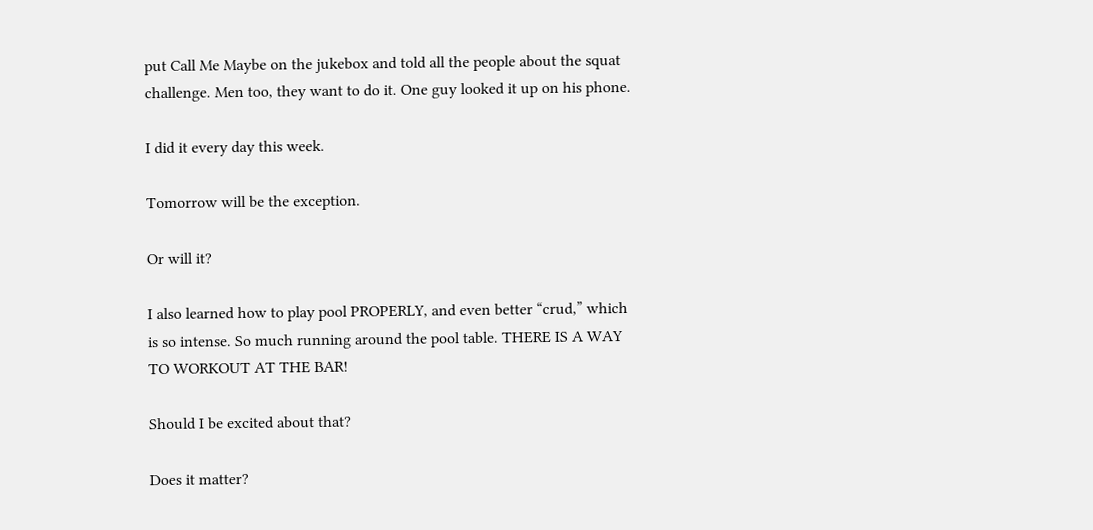put Call Me Maybe on the jukebox and told all the people about the squat challenge. Men too, they want to do it. One guy looked it up on his phone.

I did it every day this week.

Tomorrow will be the exception.

Or will it?

I also learned how to play pool PROPERLY, and even better “crud,” which is so intense. So much running around the pool table. THERE IS A WAY TO WORKOUT AT THE BAR!

Should I be excited about that?

Does it matter?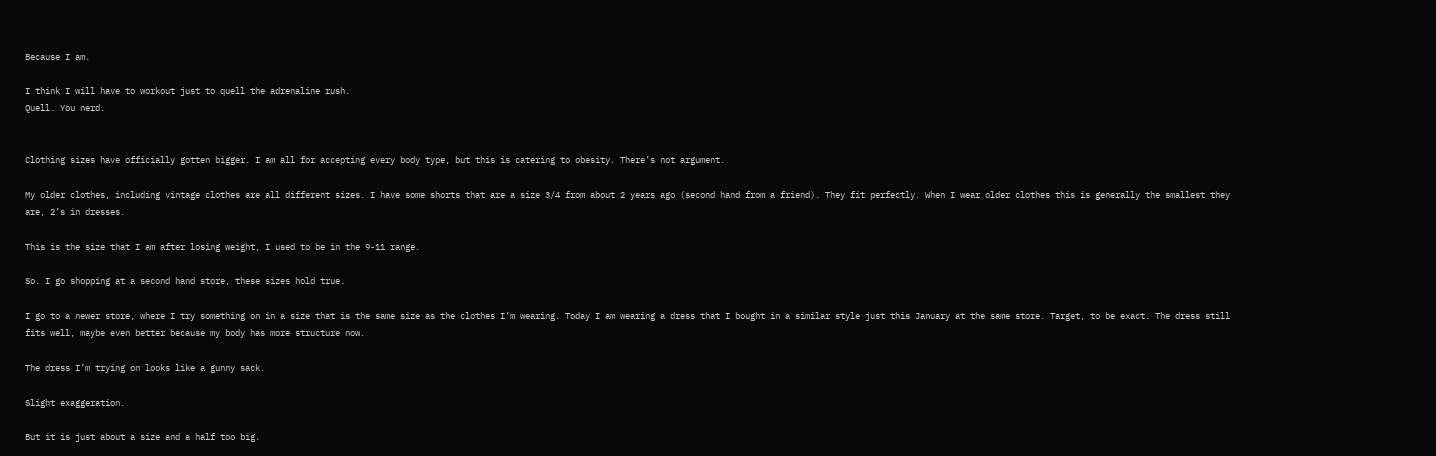Because I am.

I think I will have to workout just to quell the adrenaline rush.
Quell. You nerd.


Clothing sizes have officially gotten bigger. I am all for accepting every body type, but this is catering to obesity. There’s not argument.

My older clothes, including vintage clothes are all different sizes. I have some shorts that are a size 3/4 from about 2 years ago (second hand from a friend). They fit perfectly. When I wear older clothes this is generally the smallest they are, 2’s in dresses.

This is the size that I am after losing weight, I used to be in the 9-11 range.

So. I go shopping at a second hand store, these sizes hold true.

I go to a newer store, where I try something on in a size that is the same size as the clothes I’m wearing. Today I am wearing a dress that I bought in a similar style just this January at the same store. Target, to be exact. The dress still fits well, maybe even better because my body has more structure now.

The dress I’m trying on looks like a gunny sack.

Slight exaggeration.

But it is just about a size and a half too big.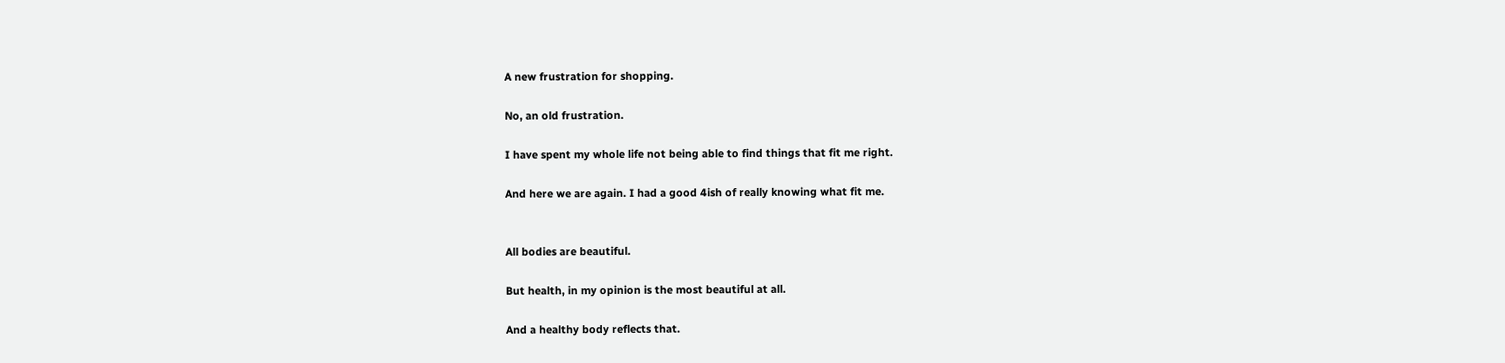A new frustration for shopping.

No, an old frustration.

I have spent my whole life not being able to find things that fit me right.

And here we are again. I had a good 4ish of really knowing what fit me.


All bodies are beautiful.

But health, in my opinion is the most beautiful at all.

And a healthy body reflects that.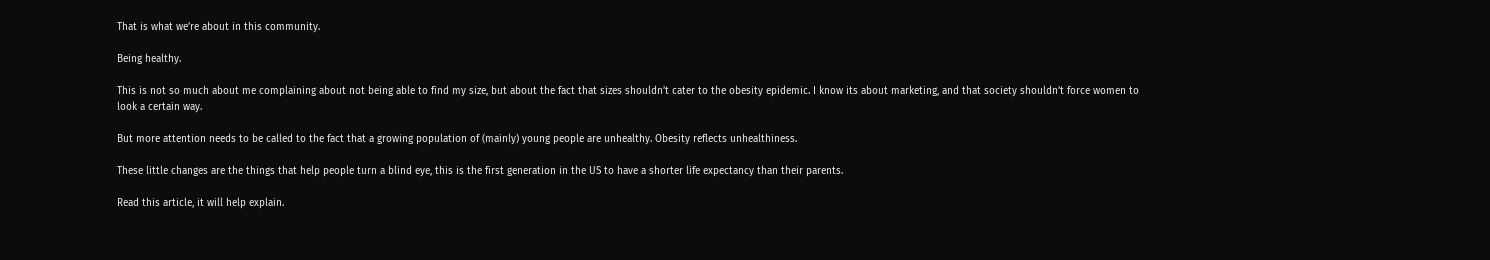That is what we’re about in this community.

Being healthy.

This is not so much about me complaining about not being able to find my size, but about the fact that sizes shouldn’t cater to the obesity epidemic. I know its about marketing, and that society shouldn’t force women to look a certain way.

But more attention needs to be called to the fact that a growing population of (mainly) young people are unhealthy. Obesity reflects unhealthiness.

These little changes are the things that help people turn a blind eye, this is the first generation in the US to have a shorter life expectancy than their parents.

Read this article, it will help explain.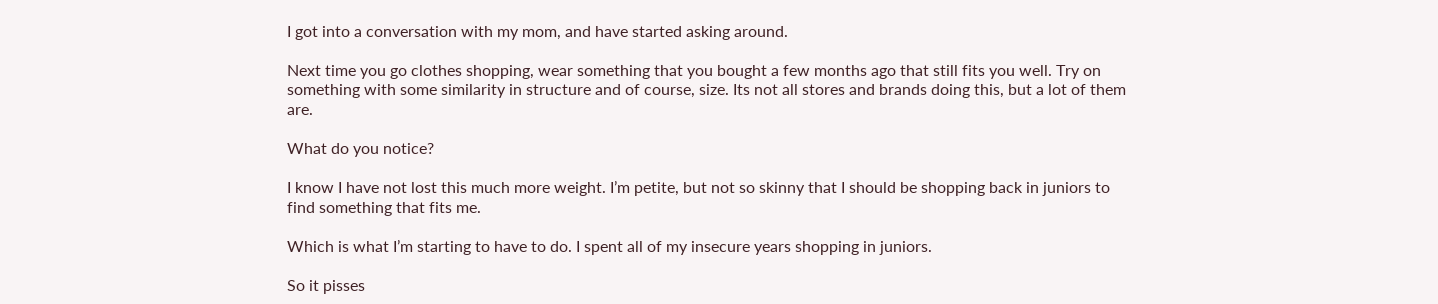I got into a conversation with my mom, and have started asking around.

Next time you go clothes shopping, wear something that you bought a few months ago that still fits you well. Try on something with some similarity in structure and of course, size. Its not all stores and brands doing this, but a lot of them are.

What do you notice?

I know I have not lost this much more weight. I’m petite, but not so skinny that I should be shopping back in juniors to find something that fits me.

Which is what I’m starting to have to do. I spent all of my insecure years shopping in juniors.

So it pisses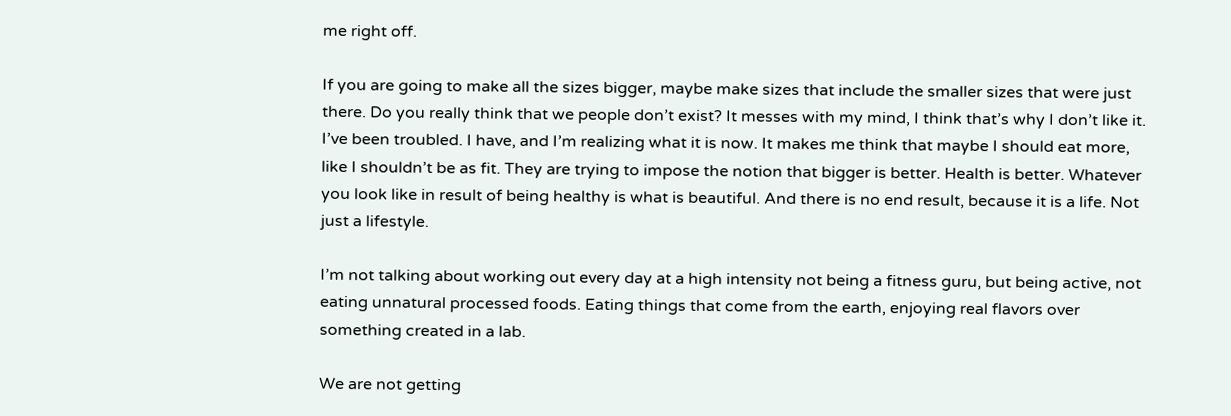me right off.

If you are going to make all the sizes bigger, maybe make sizes that include the smaller sizes that were just there. Do you really think that we people don’t exist? It messes with my mind, I think that’s why I don’t like it. I’ve been troubled. I have, and I’m realizing what it is now. It makes me think that maybe I should eat more, like I shouldn’t be as fit. They are trying to impose the notion that bigger is better. Health is better. Whatever you look like in result of being healthy is what is beautiful. And there is no end result, because it is a life. Not just a lifestyle.

I’m not talking about working out every day at a high intensity not being a fitness guru, but being active, not eating unnatural processed foods. Eating things that come from the earth, enjoying real flavors over something created in a lab.

We are not getting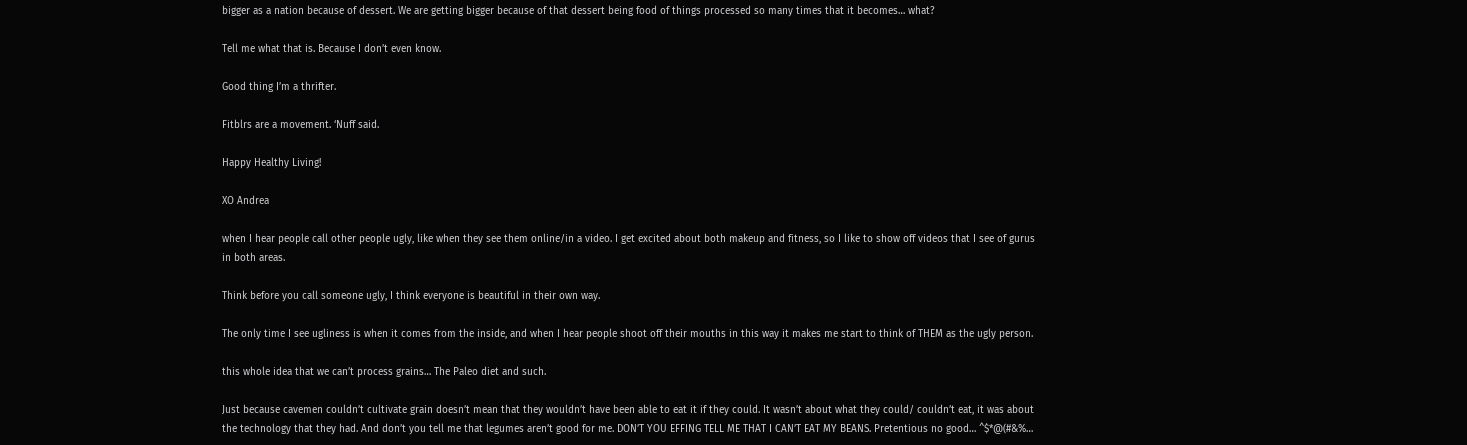bigger as a nation because of dessert. We are getting bigger because of that dessert being food of things processed so many times that it becomes… what?

Tell me what that is. Because I don’t even know.

Good thing I’m a thrifter.

Fitblrs are a movement. ‘Nuff said.

Happy Healthy Living!

XO Andrea

when I hear people call other people ugly, like when they see them online/in a video. I get excited about both makeup and fitness, so I like to show off videos that I see of gurus in both areas.

Think before you call someone ugly, I think everyone is beautiful in their own way.

The only time I see ugliness is when it comes from the inside, and when I hear people shoot off their mouths in this way it makes me start to think of THEM as the ugly person.

this whole idea that we can’t process grains… The Paleo diet and such.

Just because cavemen couldn’t cultivate grain doesn’t mean that they wouldn’t have been able to eat it if they could. It wasn’t about what they could/ couldn’t eat, it was about the technology that they had. And don’t you tell me that legumes aren’t good for me. DON’T YOU EFFING TELL ME THAT I CAN’T EAT MY BEANS. Pretentious no good… ^$*@(#&%…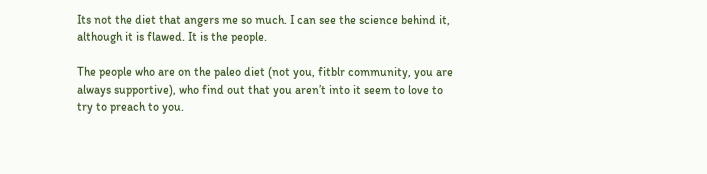Its not the diet that angers me so much. I can see the science behind it, although it is flawed. It is the people.

The people who are on the paleo diet (not you, fitblr community, you are always supportive), who find out that you aren’t into it seem to love to try to preach to you.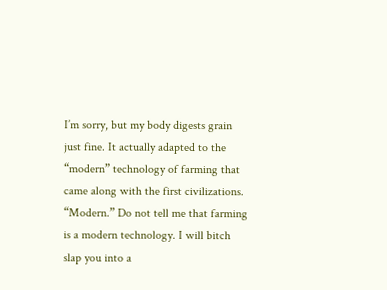I’m sorry, but my body digests grain just fine. It actually adapted to the “modern” technology of farming that came along with the first civilizations. “Modern.” Do not tell me that farming is a modern technology. I will bitch slap you into a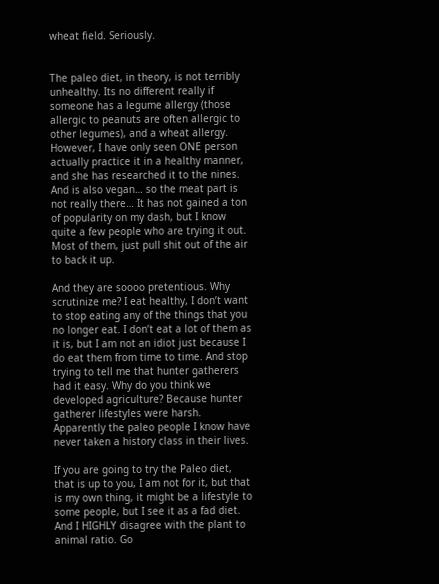wheat field. Seriously.


The paleo diet, in theory, is not terribly unhealthy. Its no different really if someone has a legume allergy (those allergic to peanuts are often allergic to other legumes), and a wheat allergy. However, I have only seen ONE person actually practice it in a healthy manner, and she has researched it to the nines. And is also vegan… so the meat part is not really there… It has not gained a ton of popularity on my dash, but I know quite a few people who are trying it out. Most of them, just pull shit out of the air to back it up.

And they are soooo pretentious. Why scrutinize me? I eat healthy, I don’t want to stop eating any of the things that you no longer eat. I don’t eat a lot of them as it is, but I am not an idiot just because I do eat them from time to time. And stop trying to tell me that hunter gatherers had it easy. Why do you think we developed agriculture? Because hunter gatherer lifestyles were harsh. Apparently the paleo people I know have never taken a history class in their lives.

If you are going to try the Paleo diet, that is up to you, I am not for it, but that is my own thing, it might be a lifestyle to some people, but I see it as a fad diet. And I HIGHLY disagree with the plant to animal ratio. Go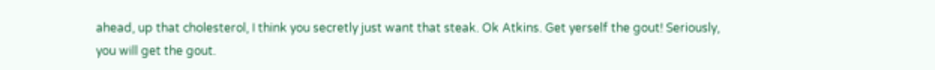ahead, up that cholesterol, I think you secretly just want that steak. Ok Atkins. Get yerself the gout! Seriously, you will get the gout.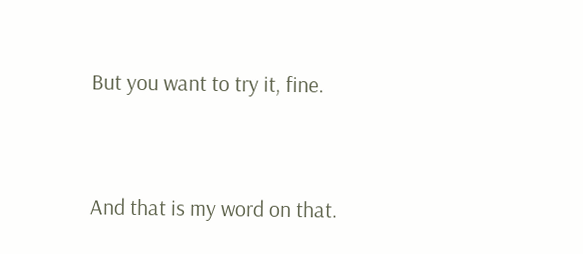But you want to try it, fine.


And that is my word on that.